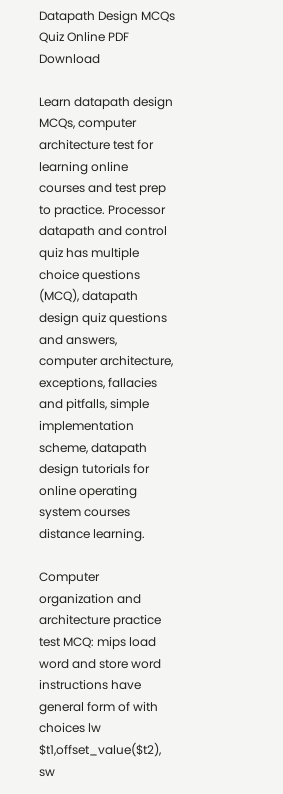Datapath Design MCQs Quiz Online PDF Download

Learn datapath design MCQs, computer architecture test for learning online courses and test prep to practice. Processor datapath and control quiz has multiple choice questions (MCQ), datapath design quiz questions and answers, computer architecture, exceptions, fallacies and pitfalls, simple implementation scheme, datapath design tutorials for online operating system courses distance learning.

Computer organization and architecture practice test MCQ: mips load word and store word instructions have general form of with choices lw $t1,offset_value($t2), sw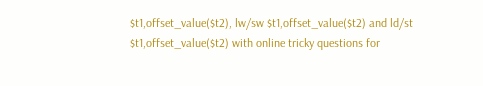$t1,offset_value($t2), lw/sw $t1,offset_value($t2) and ld/st $t1,offset_value($t2) with online tricky questions for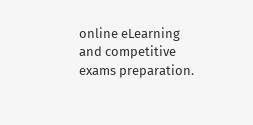online eLearning and competitive exams preparation.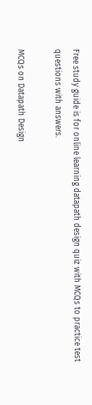Free study guide is for online learning datapath design quiz with MCQs to practice test questions with answers.

MCQs on Datapath Design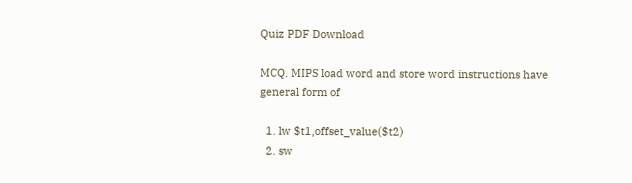Quiz PDF Download

MCQ. MIPS load word and store word instructions have general form of

  1. lw $t1,offset_value($t2)
  2. sw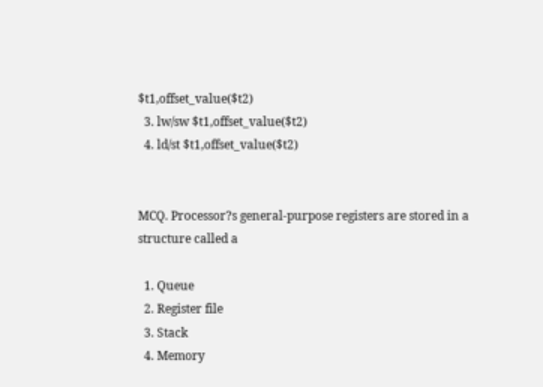$t1,offset_value($t2)
  3. lw/sw $t1,offset_value($t2)
  4. ld/st $t1,offset_value($t2)


MCQ. Processor?s general-purpose registers are stored in a structure called a

  1. Queue
  2. Register file
  3. Stack
  4. Memory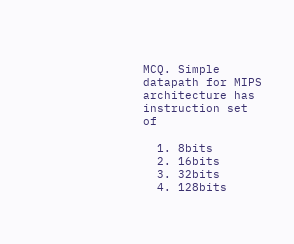MCQ. Simple datapath for MIPS architecture has instruction set of

  1. 8bits
  2. 16bits
  3. 32bits
  4. 128bits